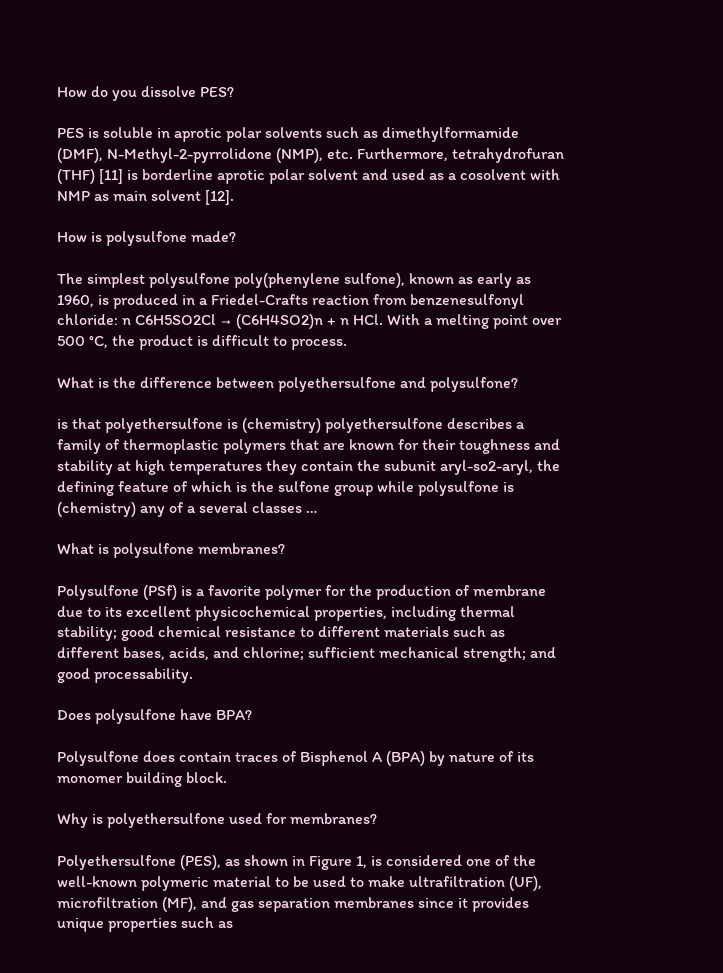How do you dissolve PES?

PES is soluble in aprotic polar solvents such as dimethylformamide (DMF), N-Methyl-2-pyrrolidone (NMP), etc. Furthermore, tetrahydrofuran (THF) [11] is borderline aprotic polar solvent and used as a cosolvent with NMP as main solvent [12].

How is polysulfone made?

The simplest polysulfone poly(phenylene sulfone), known as early as 1960, is produced in a Friedel-Crafts reaction from benzenesulfonyl chloride: n C6H5SO2Cl → (C6H4SO2)n + n HCl. With a melting point over 500 °C, the product is difficult to process.

What is the difference between polyethersulfone and polysulfone?

is that polyethersulfone is (chemistry) polyethersulfone describes a family of thermoplastic polymers that are known for their toughness and stability at high temperatures they contain the subunit aryl-so2-aryl, the defining feature of which is the sulfone group while polysulfone is (chemistry) any of a several classes …

What is polysulfone membranes?

Polysulfone (PSf) is a favorite polymer for the production of membrane due to its excellent physicochemical properties, including thermal stability; good chemical resistance to different materials such as different bases, acids, and chlorine; sufficient mechanical strength; and good processability.

Does polysulfone have BPA?

Polysulfone does contain traces of Bisphenol A (BPA) by nature of its monomer building block.

Why is polyethersulfone used for membranes?

Polyethersulfone (PES), as shown in Figure 1, is considered one of the well-known polymeric material to be used to make ultrafiltration (UF), microfiltration (MF), and gas separation membranes since it provides unique properties such as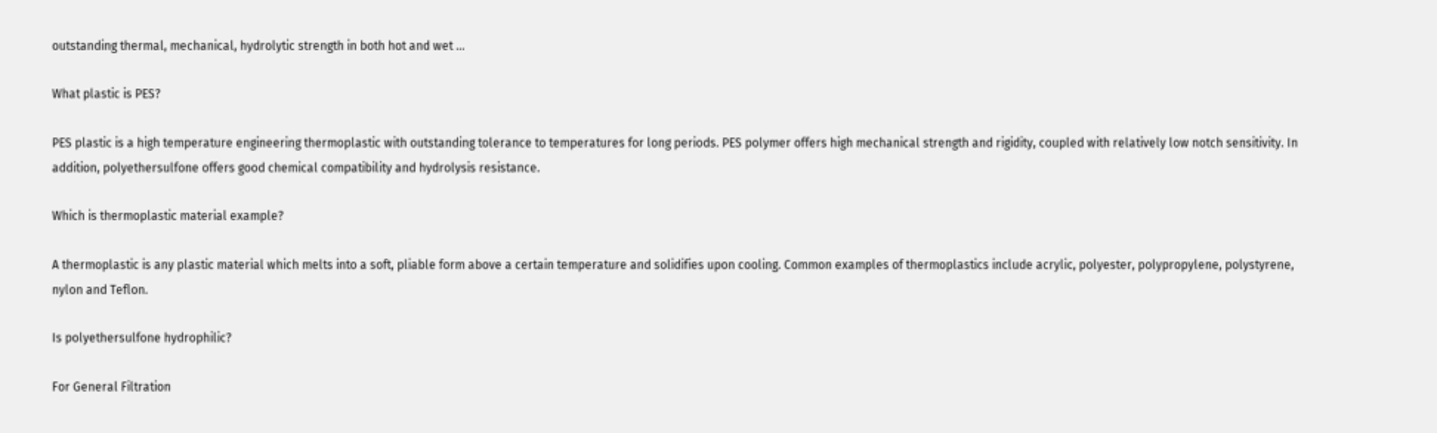outstanding thermal, mechanical, hydrolytic strength in both hot and wet …

What plastic is PES?

PES plastic is a high temperature engineering thermoplastic with outstanding tolerance to temperatures for long periods. PES polymer offers high mechanical strength and rigidity, coupled with relatively low notch sensitivity. In addition, polyethersulfone offers good chemical compatibility and hydrolysis resistance.

Which is thermoplastic material example?

A thermoplastic is any plastic material which melts into a soft, pliable form above a certain temperature and solidifies upon cooling. Common examples of thermoplastics include acrylic, polyester, polypropylene, polystyrene, nylon and Teflon.

Is polyethersulfone hydrophilic?

For General Filtration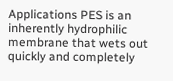Applications PES is an inherently hydrophilic membrane that wets out quickly and completely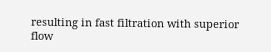resulting in fast filtration with superior flow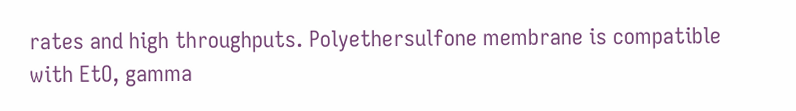rates and high throughputs. Polyethersulfone membrane is compatible with EtO, gamma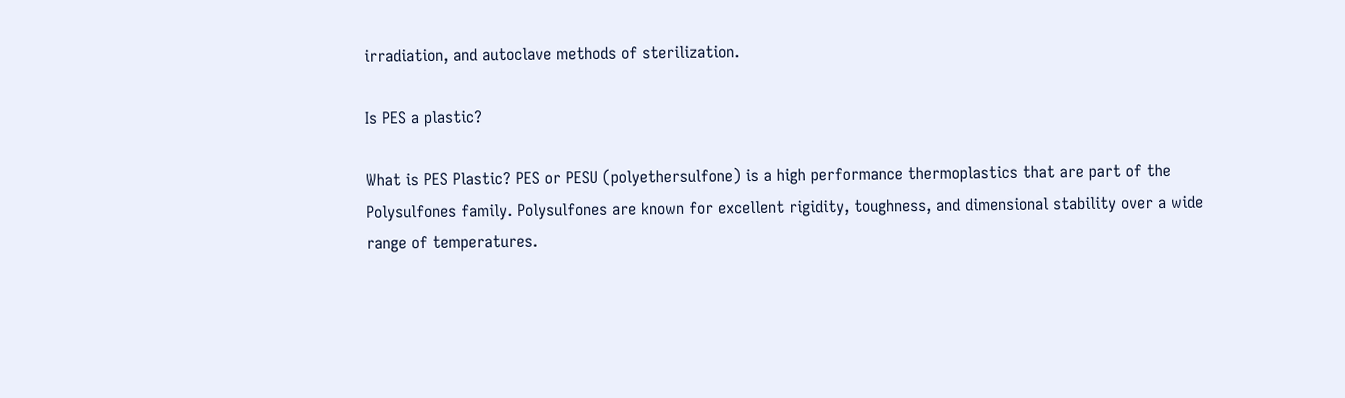irradiation, and autoclave methods of sterilization.

Is PES a plastic?

What is PES Plastic? PES or PESU (polyethersulfone) is a high performance thermoplastics that are part of the Polysulfones family. Polysulfones are known for excellent rigidity, toughness, and dimensional stability over a wide range of temperatures.